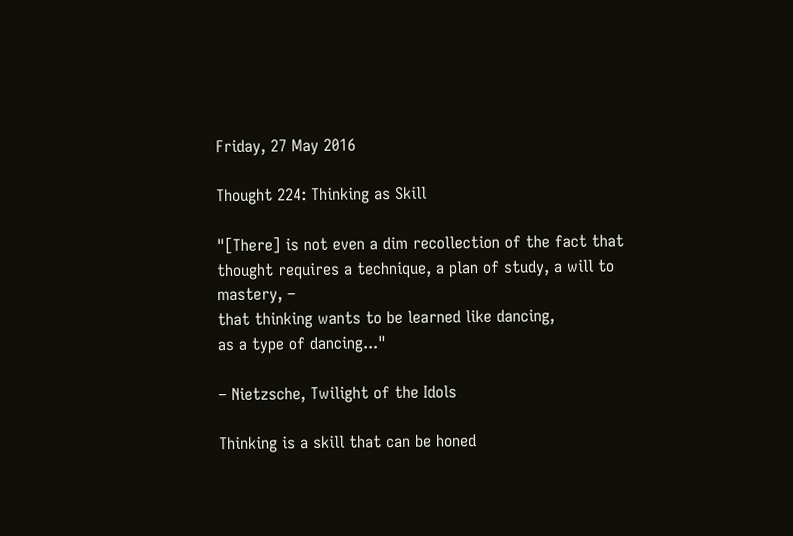Friday, 27 May 2016

Thought 224: Thinking as Skill

"[There] is not even a dim recollection of the fact that
thought requires a technique, a plan of study, a will to mastery, –
that thinking wants to be learned like dancing,
as a type of dancing..."

– Nietzsche, Twilight of the Idols

Thinking is a skill that can be honed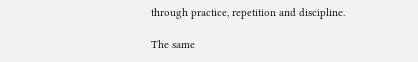through practice, repetition and discipline.

The same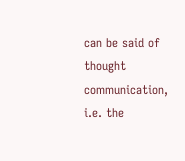can be said of thought communication, i.e. the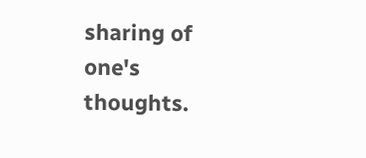sharing of one's thoughts.